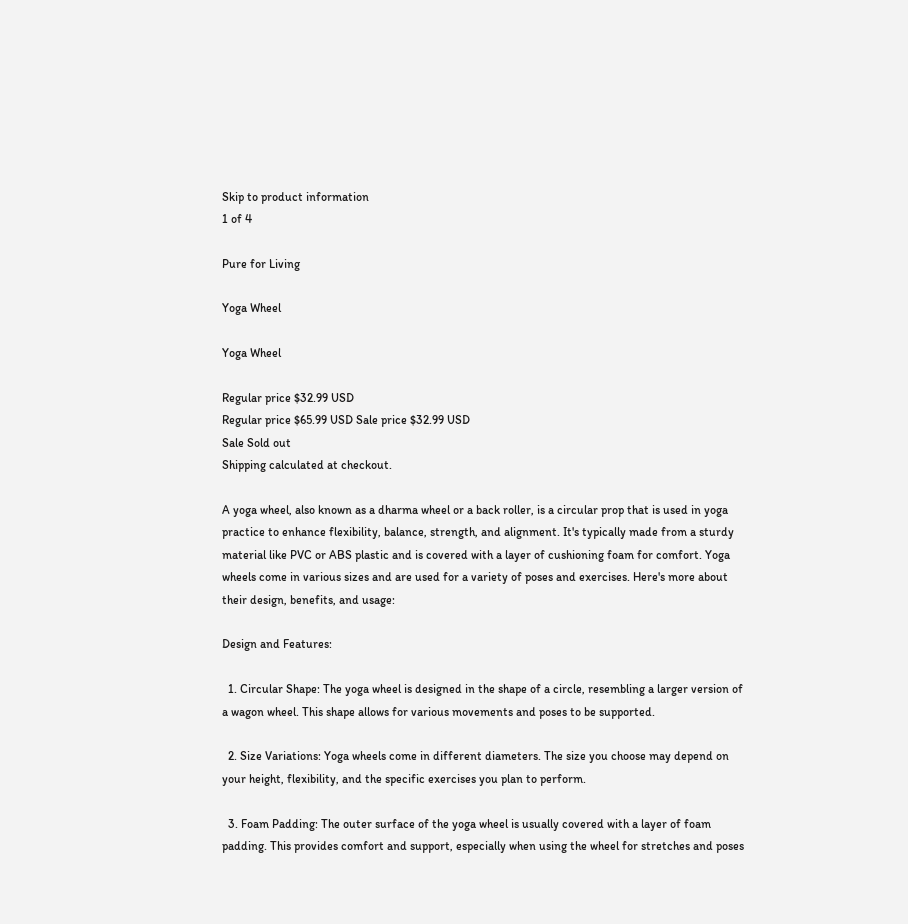Skip to product information
1 of 4

Pure for Living

Yoga Wheel

Yoga Wheel

Regular price $32.99 USD
Regular price $65.99 USD Sale price $32.99 USD
Sale Sold out
Shipping calculated at checkout.

A yoga wheel, also known as a dharma wheel or a back roller, is a circular prop that is used in yoga practice to enhance flexibility, balance, strength, and alignment. It's typically made from a sturdy material like PVC or ABS plastic and is covered with a layer of cushioning foam for comfort. Yoga wheels come in various sizes and are used for a variety of poses and exercises. Here's more about their design, benefits, and usage:

Design and Features:

  1. Circular Shape: The yoga wheel is designed in the shape of a circle, resembling a larger version of a wagon wheel. This shape allows for various movements and poses to be supported.

  2. Size Variations: Yoga wheels come in different diameters. The size you choose may depend on your height, flexibility, and the specific exercises you plan to perform.

  3. Foam Padding: The outer surface of the yoga wheel is usually covered with a layer of foam padding. This provides comfort and support, especially when using the wheel for stretches and poses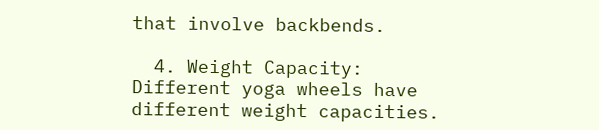that involve backbends.

  4. Weight Capacity: Different yoga wheels have different weight capacities.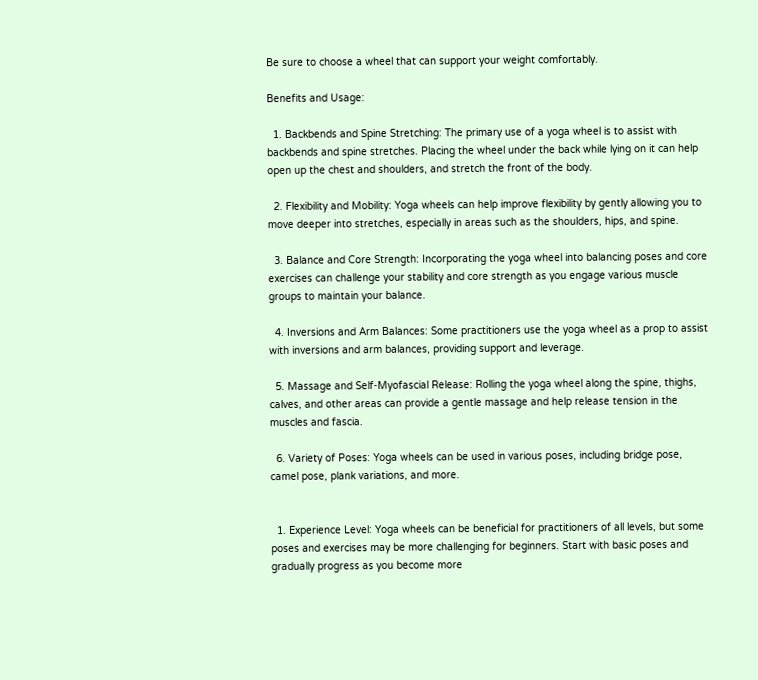Be sure to choose a wheel that can support your weight comfortably.

Benefits and Usage:

  1. Backbends and Spine Stretching: The primary use of a yoga wheel is to assist with backbends and spine stretches. Placing the wheel under the back while lying on it can help open up the chest and shoulders, and stretch the front of the body.

  2. Flexibility and Mobility: Yoga wheels can help improve flexibility by gently allowing you to move deeper into stretches, especially in areas such as the shoulders, hips, and spine.

  3. Balance and Core Strength: Incorporating the yoga wheel into balancing poses and core exercises can challenge your stability and core strength as you engage various muscle groups to maintain your balance.

  4. Inversions and Arm Balances: Some practitioners use the yoga wheel as a prop to assist with inversions and arm balances, providing support and leverage.

  5. Massage and Self-Myofascial Release: Rolling the yoga wheel along the spine, thighs, calves, and other areas can provide a gentle massage and help release tension in the muscles and fascia.

  6. Variety of Poses: Yoga wheels can be used in various poses, including bridge pose, camel pose, plank variations, and more.


  1. Experience Level: Yoga wheels can be beneficial for practitioners of all levels, but some poses and exercises may be more challenging for beginners. Start with basic poses and gradually progress as you become more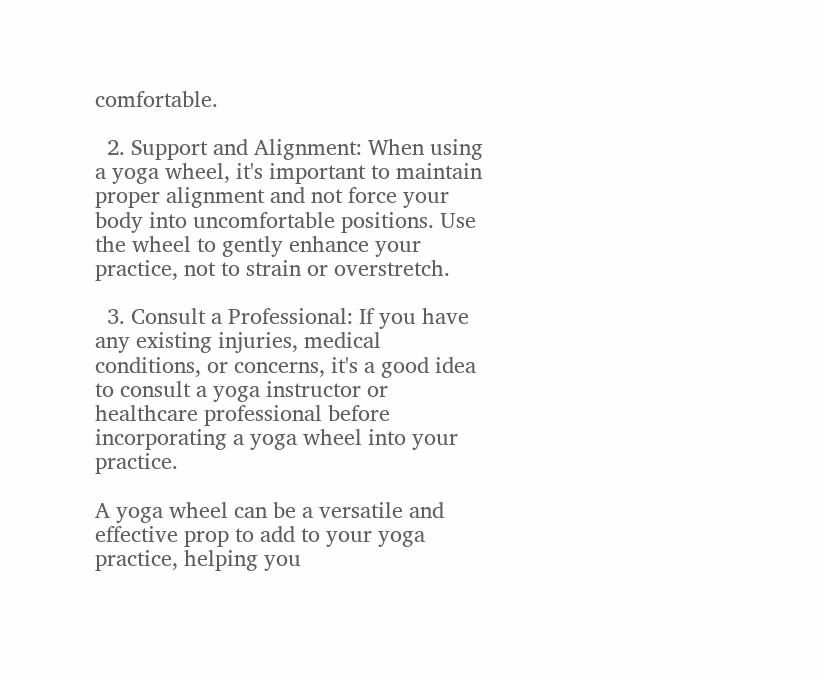comfortable.

  2. Support and Alignment: When using a yoga wheel, it's important to maintain proper alignment and not force your body into uncomfortable positions. Use the wheel to gently enhance your practice, not to strain or overstretch.

  3. Consult a Professional: If you have any existing injuries, medical conditions, or concerns, it's a good idea to consult a yoga instructor or healthcare professional before incorporating a yoga wheel into your practice.

A yoga wheel can be a versatile and effective prop to add to your yoga practice, helping you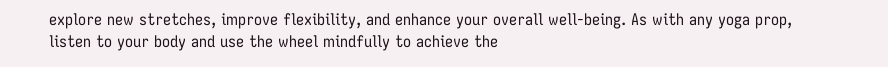explore new stretches, improve flexibility, and enhance your overall well-being. As with any yoga prop, listen to your body and use the wheel mindfully to achieve the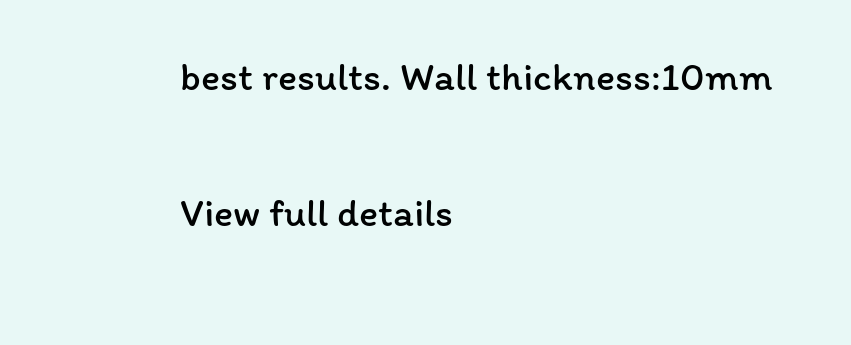best results. Wall thickness:10mm

View full details